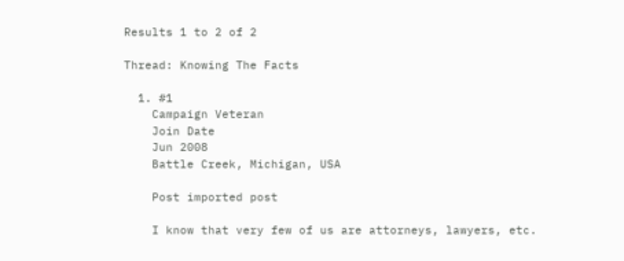Results 1 to 2 of 2

Thread: Knowing The Facts

  1. #1
    Campaign Veteran
    Join Date
    Jun 2008
    Battle Creek, Michigan, USA

    Post imported post

    I know that very few of us are attorneys, lawyers, etc.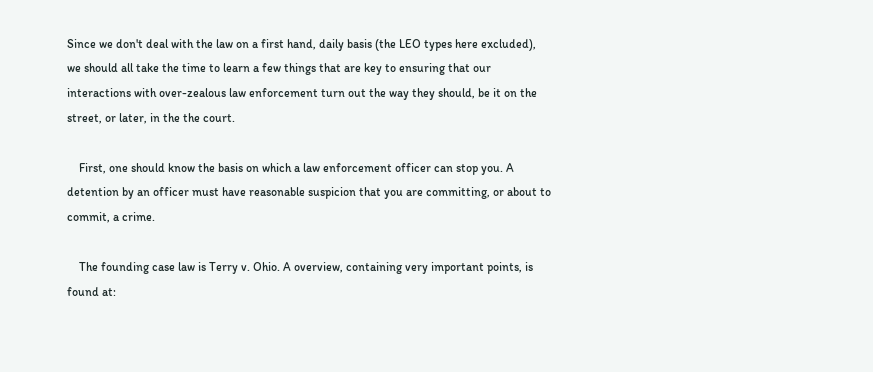Since we don't deal with the law on a first hand, daily basis (the LEO types here excluded), we should all take the time to learn a few things that are key to ensuring that our interactions with over-zealous law enforcement turn out the way they should, be it on the street, or later, in the the court.

    First, one should know the basis on which a law enforcement officer can stop you. A detention by an officer must have reasonable suspicion that you are committing, or about to commit, a crime.

    The founding case law is Terry v. Ohio. A overview, containing very important points, is found at: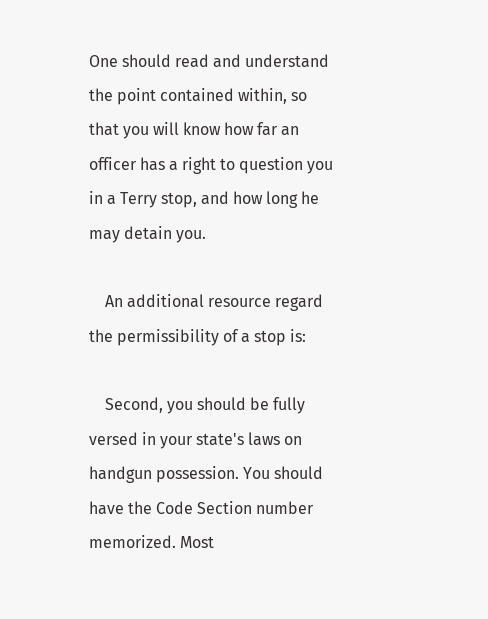One should read and understand the point contained within, so that you will know how far an officer has a right to question you in a Terry stop, and how long he may detain you.

    An additional resource regard the permissibility of a stop is:

    Second, you should be fully versed in your state's laws on handgun possession. You should have the Code Section number memorized. Most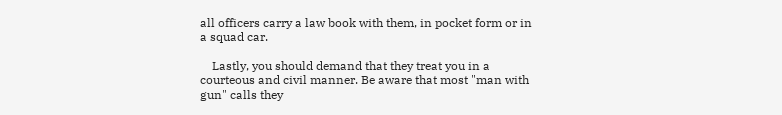all officers carry a law book with them, in pocket form or in a squad car.

    Lastly, you should demand that they treat you in a courteous and civil manner. Be aware that most "man with gun" calls they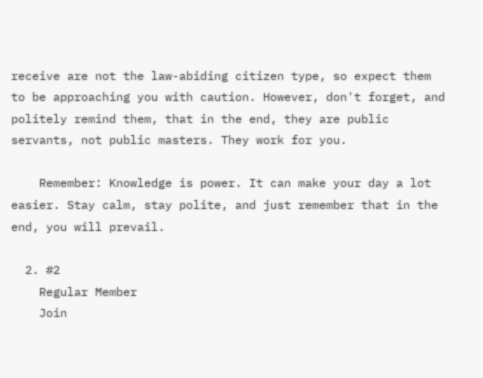receive are not the law-abiding citizen type, so expect them to be approaching you with caution. However, don't forget, and politely remind them, that in the end, they are public servants, not public masters. They work for you.

    Remember: Knowledge is power. It can make your day a lot easier. Stay calm, stay polite, and just remember that in the end, you will prevail.

  2. #2
    Regular Member
    Join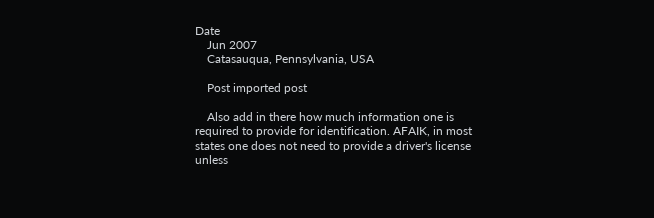Date
    Jun 2007
    Catasauqua, Pennsylvania, USA

    Post imported post

    Also add in there how much information one is required to provide for identification. AFAIK, in most states one does not need to provide a driver's license unless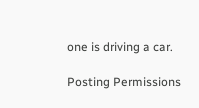one is driving a car.

Posting Permissions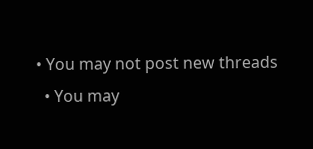• You may not post new threads
  • You may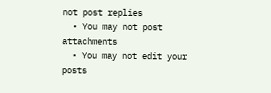not post replies
  • You may not post attachments
  • You may not edit your posts